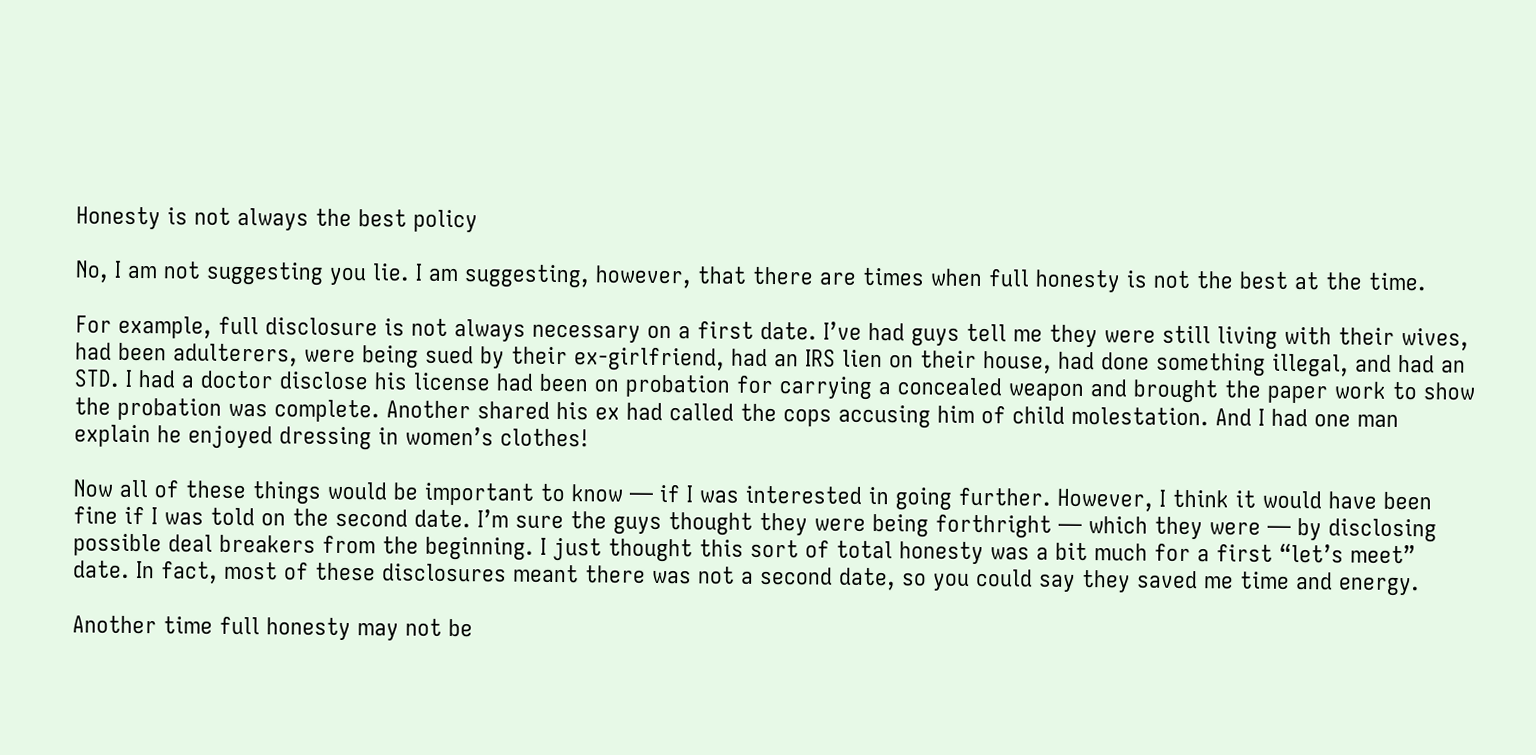Honesty is not always the best policy

No, I am not suggesting you lie. I am suggesting, however, that there are times when full honesty is not the best at the time.

For example, full disclosure is not always necessary on a first date. I’ve had guys tell me they were still living with their wives, had been adulterers, were being sued by their ex-girlfriend, had an IRS lien on their house, had done something illegal, and had an STD. I had a doctor disclose his license had been on probation for carrying a concealed weapon and brought the paper work to show the probation was complete. Another shared his ex had called the cops accusing him of child molestation. And I had one man explain he enjoyed dressing in women’s clothes!

Now all of these things would be important to know — if I was interested in going further. However, I think it would have been fine if I was told on the second date. I’m sure the guys thought they were being forthright — which they were — by disclosing possible deal breakers from the beginning. I just thought this sort of total honesty was a bit much for a first “let’s meet” date. In fact, most of these disclosures meant there was not a second date, so you could say they saved me time and energy.

Another time full honesty may not be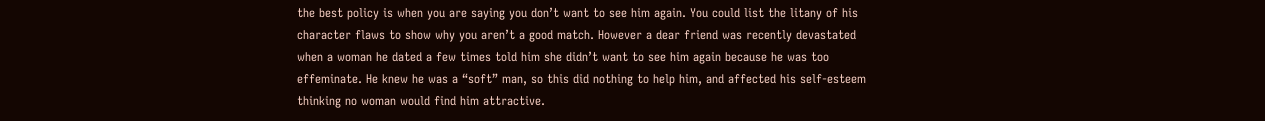the best policy is when you are saying you don’t want to see him again. You could list the litany of his character flaws to show why you aren’t a good match. However a dear friend was recently devastated when a woman he dated a few times told him she didn’t want to see him again because he was too effeminate. He knew he was a “soft” man, so this did nothing to help him, and affected his self-esteem thinking no woman would find him attractive.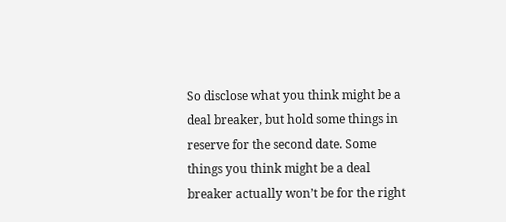So disclose what you think might be a deal breaker, but hold some things in reserve for the second date. Some things you think might be a deal breaker actually won’t be for the right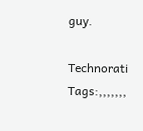guy.

Technorati Tags:,,,,,,,